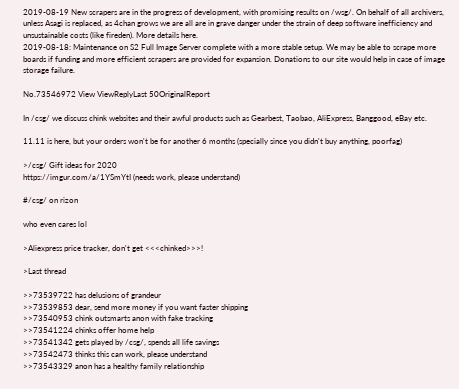2019-08-19 New scrapers are in the progress of development, with promising results on /wsg/. On behalf of all archivers, unless Asagi is replaced, as 4chan grows we are all are in grave danger under the strain of deep software inefficiency and unsustainable costs (like fireden). More details here.
2019-08-18: Maintenance on S2 Full Image Server complete with a more stable setup. We may be able to scrape more boards if funding and more efficient scrapers are provided for expansion. Donations to our site would help in case of image storage failure.

No.73546972 View ViewReplyLast 50OriginalReport

In /csg/ we discuss chink websites and their awful products such as Gearbest, Taobao, AliExpress, Banggood, eBay etc.

11.11 is here, but your orders won't be for another 6 months (specially since you didn't buy anything, poorfag)

>/csg/ Gift ideas for 2020
https://imgur.com/a/1YSmYtI (needs work, please understand)

#/csg/ on rizon

who even cares lol

>Aliexpress price tracker, don't get <<<chinked>>>!

>Last thread

>>73539722 has delusions of grandeur
>>73539853 dear, send more money if you want faster shipping
>>73540953 chink outsmarts anon with fake tracking
>>73541224 chinks offer home help
>>73541342 gets played by /csg/, spends all life savings
>>73542473 thinks this can work, please understand
>>73543329 anon has a healthy family relationship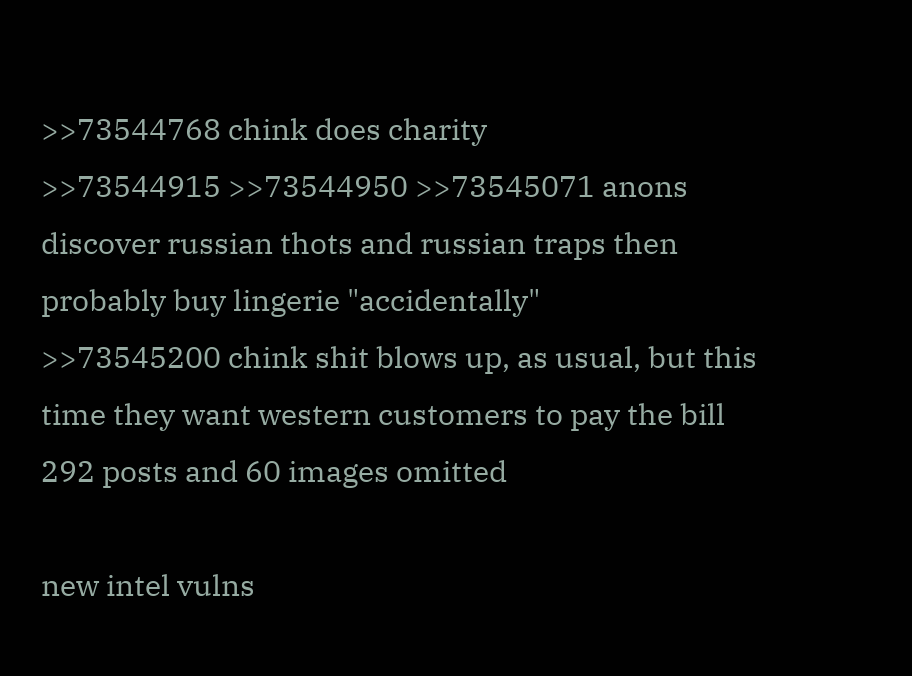>>73544768 chink does charity
>>73544915 >>73544950 >>73545071 anons discover russian thots and russian traps then probably buy lingerie "accidentally"
>>73545200 chink shit blows up, as usual, but this time they want western customers to pay the bill
292 posts and 60 images omitted

new intel vulns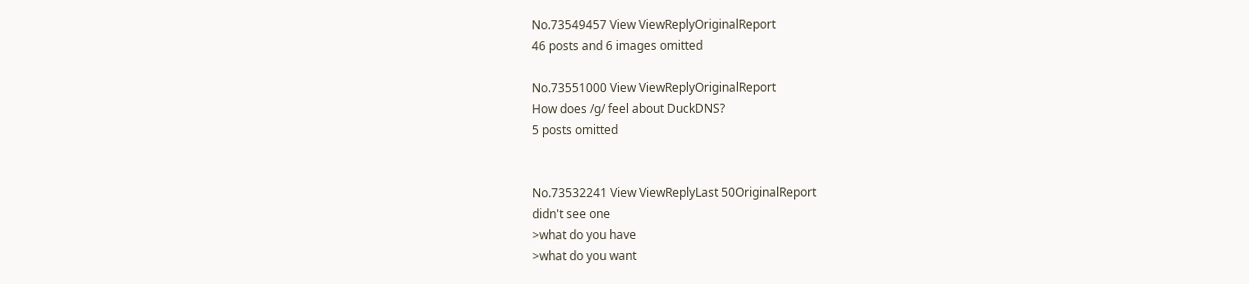No.73549457 View ViewReplyOriginalReport
46 posts and 6 images omitted

No.73551000 View ViewReplyOriginalReport
How does /g/ feel about DuckDNS?
5 posts omitted


No.73532241 View ViewReplyLast 50OriginalReport
didn't see one
>what do you have
>what do you want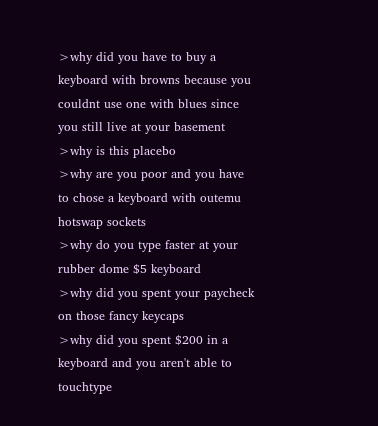>why did you have to buy a keyboard with browns because you couldnt use one with blues since you still live at your basement
>why is this placebo
>why are you poor and you have to chose a keyboard with outemu hotswap sockets
>why do you type faster at your rubber dome $5 keyboard
>why did you spent your paycheck on those fancy keycaps
>why did you spent $200 in a keyboard and you aren't able to touchtype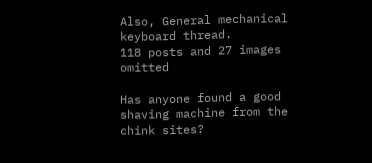Also, General mechanical keyboard thread.
118 posts and 27 images omitted

Has anyone found a good shaving machine from the chink sites?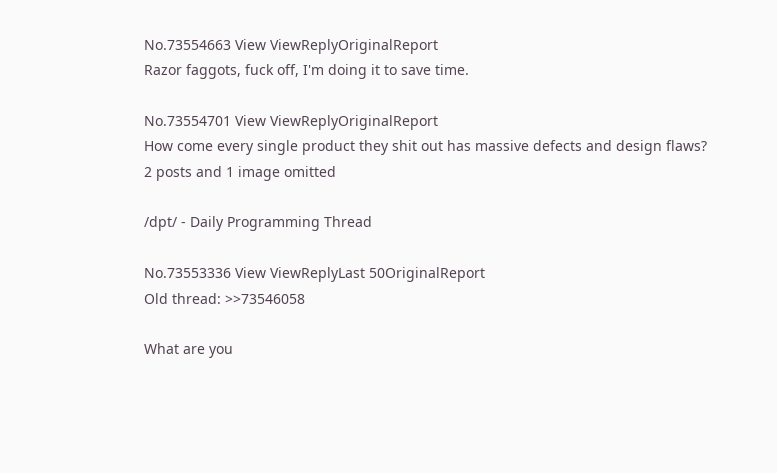No.73554663 View ViewReplyOriginalReport
Razor faggots, fuck off, I'm doing it to save time.

No.73554701 View ViewReplyOriginalReport
How come every single product they shit out has massive defects and design flaws?
2 posts and 1 image omitted

/dpt/ - Daily Programming Thread

No.73553336 View ViewReplyLast 50OriginalReport
Old thread: >>73546058

What are you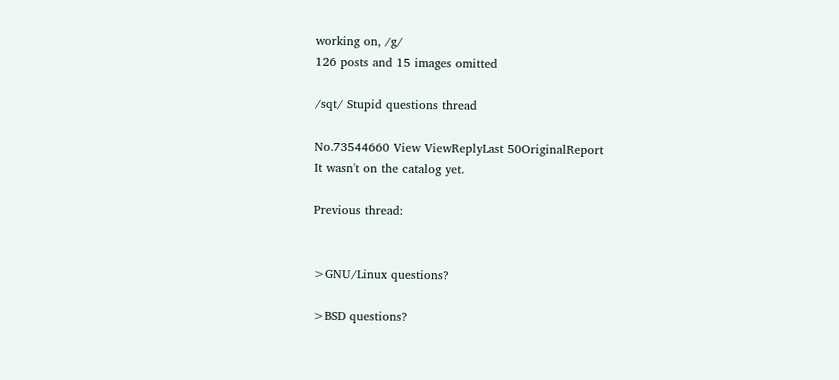working on, /g/
126 posts and 15 images omitted

/sqt/ Stupid questions thread

No.73544660 View ViewReplyLast 50OriginalReport
It wasn't on the catalog yet.

Previous thread:


>GNU/Linux questions?

>BSD questions?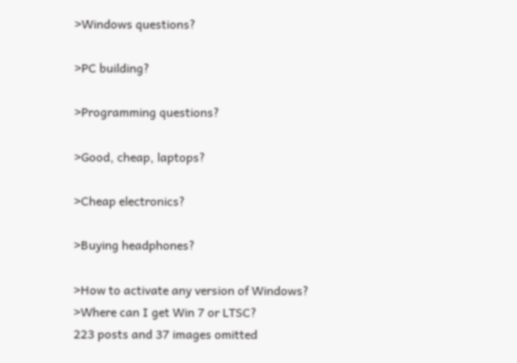>Windows questions?

>PC building?

>Programming questions?

>Good, cheap, laptops?

>Cheap electronics?

>Buying headphones?

>How to activate any version of Windows?
>Where can I get Win 7 or LTSC?
223 posts and 37 images omitted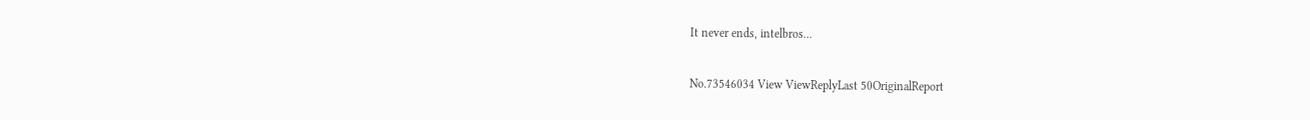It never ends, intelbros...

No.73546034 View ViewReplyLast 50OriginalReport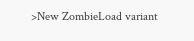>New ZombieLoad variant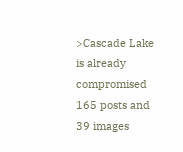>Cascade Lake is already compromised
165 posts and 39 images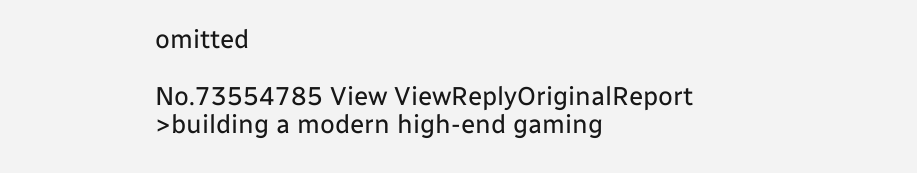omitted

No.73554785 View ViewReplyOriginalReport
>building a modern high-end gaming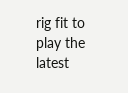rig fit to play the latest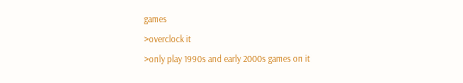games
>overclock it
>only play 1990s and early 2000s games on it